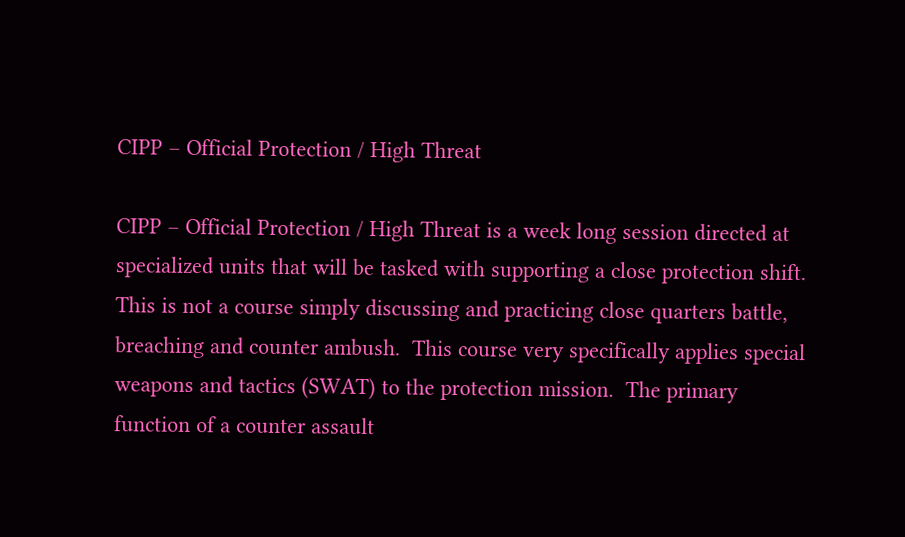CIPP – Official Protection / High Threat

CIPP – Official Protection / High Threat is a week long session directed at specialized units that will be tasked with supporting a close protection shift.  This is not a course simply discussing and practicing close quarters battle, breaching and counter ambush.  This course very specifically applies special weapons and tactics (SWAT) to the protection mission.  The primary function of a counter assault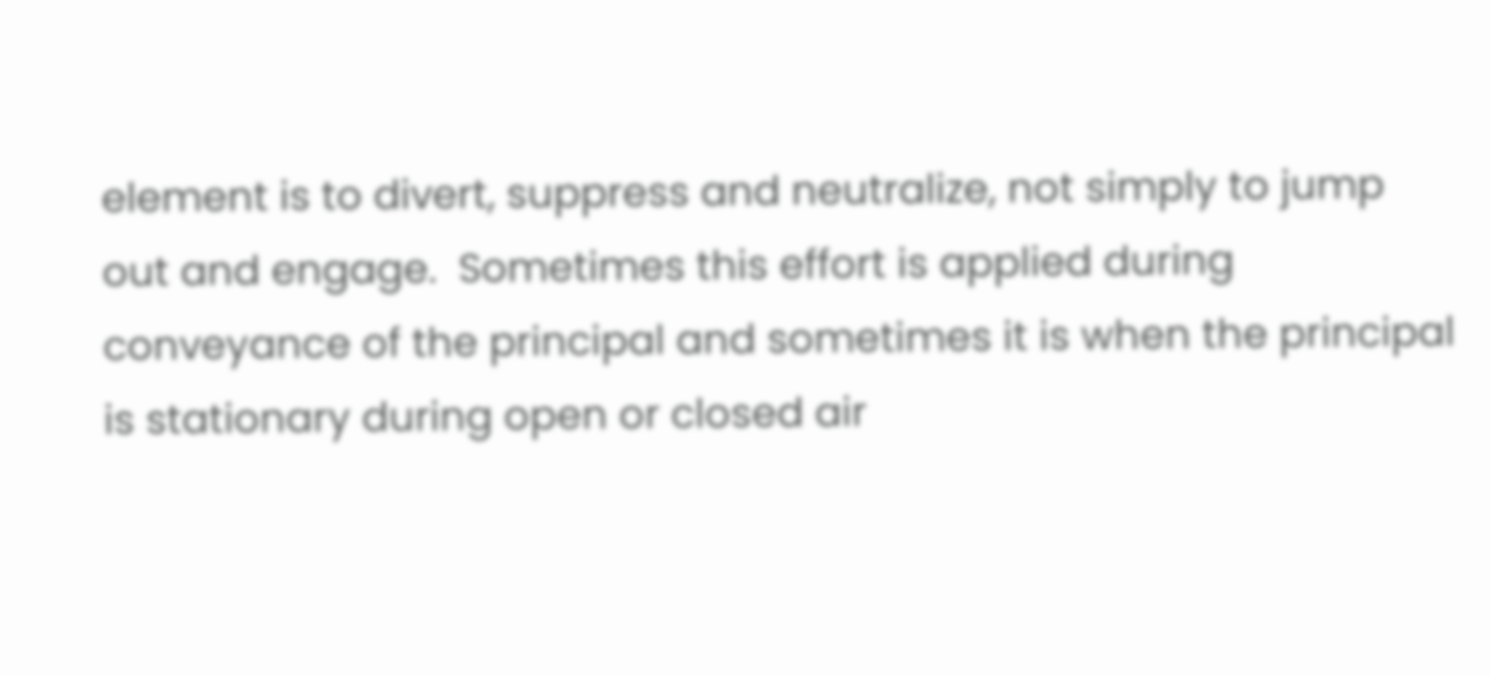element is to divert, suppress and neutralize, not simply to jump out and engage.  Sometimes this effort is applied during conveyance of the principal and sometimes it is when the principal is stationary during open or closed air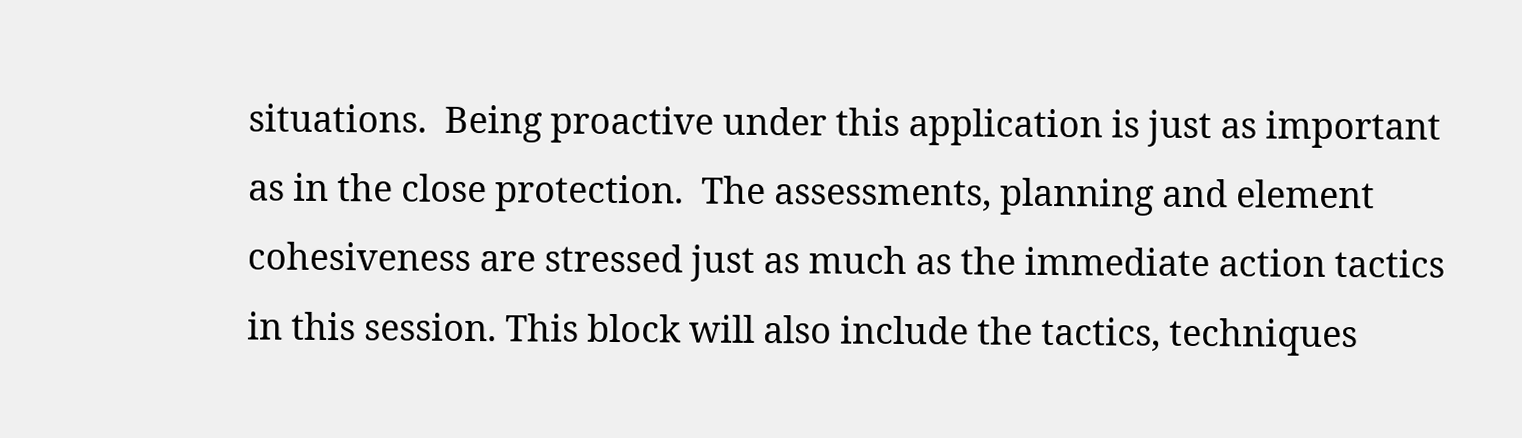situations.  Being proactive under this application is just as important as in the close protection.  The assessments, planning and element cohesiveness are stressed just as much as the immediate action tactics in this session. This block will also include the tactics, techniques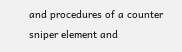and procedures of a counter sniper element and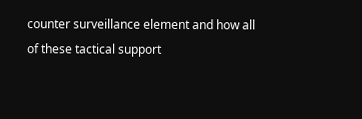counter surveillance element and how all of these tactical support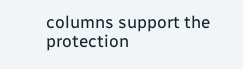columns support the protection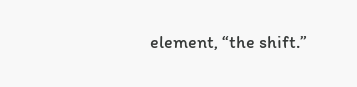element, “the shift.”